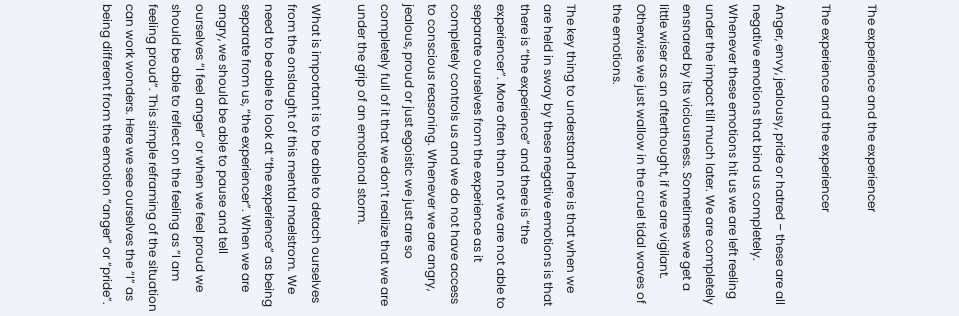The experience and the experiencer

The experience and the experiencer

Anger, envy, jealousy, pride or hatred – these are all negative emotions that bind us completely. Whenever these emotions hit us we are left reeling under the impact till much later. We are completely ensnared by its viciousness. Sometimes we get a little wiser as an afterthought, if we are vigilant. Otherwise we just wallow in the cruel tidal waves of the emotions.

The key thing to understand here is that when we are held in sway by these negative emotions is that there is “the experience” and there is “the experiencer”. More often than not we are not able to separate ourselves from the experience as it completely controls us and we do not have access to conscious reasoning. Whenever we are angry, jealous, proud or just egoistic we just are so completely full of it that we don’t realize that we are under the grip of an emotional storm.

What is important is to be able to detach ourselves from the onslaught of this mental maelstrom. We need to be able to look at “the experience” as being separate from us, “the experiencer”. When we are angry, we should be able to pause and tell ourselves “I feel anger” or when we feel proud we should be able to reflect on the feeling as “I am feeling proud”. This simple reframing of the situation can work wonders. Here we see ourselves the “I” as being different from the emotion “anger” or “pride”.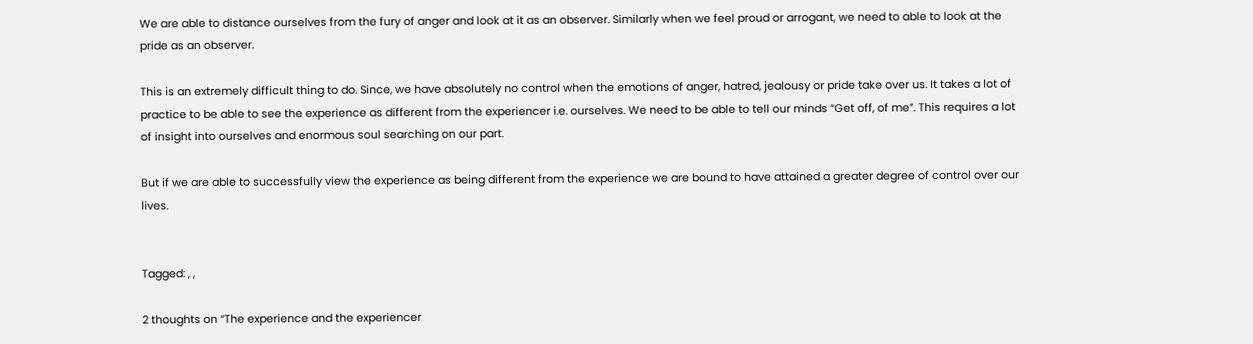We are able to distance ourselves from the fury of anger and look at it as an observer. Similarly when we feel proud or arrogant, we need to able to look at the pride as an observer.

This is an extremely difficult thing to do. Since, we have absolutely no control when the emotions of anger, hatred, jealousy or pride take over us. It takes a lot of practice to be able to see the experience as different from the experiencer i.e. ourselves. We need to be able to tell our minds “Get off, of me”. This requires a lot of insight into ourselves and enormous soul searching on our part.

But if we are able to successfully view the experience as being different from the experience we are bound to have attained a greater degree of control over our lives.


Tagged: , ,

2 thoughts on “The experience and the experiencer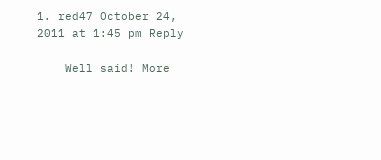1. red47 October 24, 2011 at 1:45 pm Reply

    Well said! More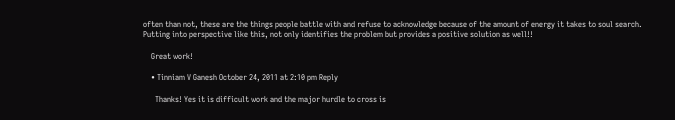often than not, these are the things people battle with and refuse to acknowledge because of the amount of energy it takes to soul search. Putting into perspective like this, not only identifies the problem but provides a positive solution as well!!

    Great work!

    • Tinniam V Ganesh October 24, 2011 at 2:10 pm Reply

      Thanks! Yes it is difficult work and the major hurdle to cross is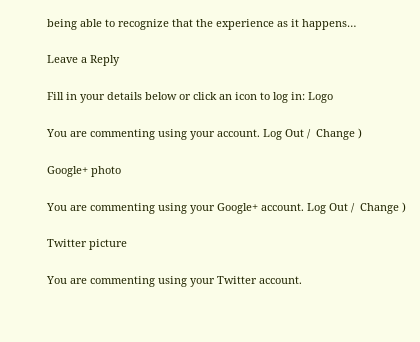being able to recognize that the experience as it happens…

Leave a Reply

Fill in your details below or click an icon to log in: Logo

You are commenting using your account. Log Out /  Change )

Google+ photo

You are commenting using your Google+ account. Log Out /  Change )

Twitter picture

You are commenting using your Twitter account.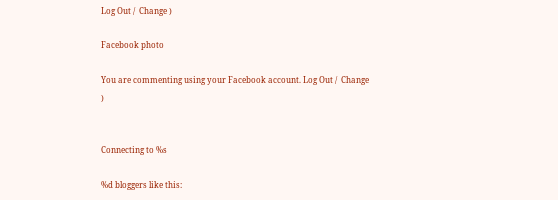Log Out /  Change )

Facebook photo

You are commenting using your Facebook account. Log Out /  Change )


Connecting to %s

%d bloggers like this: